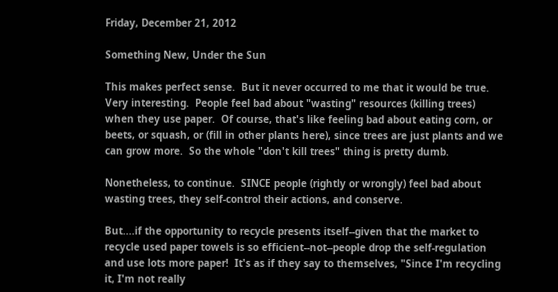Friday, December 21, 2012

Something New, Under the Sun

This makes perfect sense.  But it never occurred to me that it would be true.  Very interesting.  People feel bad about "wasting" resources (killing trees) when they use paper.  Of course, that's like feeling bad about eating corn, or beets, or squash, or (fill in other plants here), since trees are just plants and we can grow more.  So the whole "don't kill trees" thing is pretty dumb.

Nonetheless, to continue.  SINCE people (rightly or wrongly) feel bad about wasting trees, they self-control their actions, and conserve.

But....if the opportunity to recycle presents itself--given that the market to recycle used paper towels is so efficient--not--people drop the self-regulation and use lots more paper!  It's as if they say to themselves, "Since I'm recycling it, I'm not really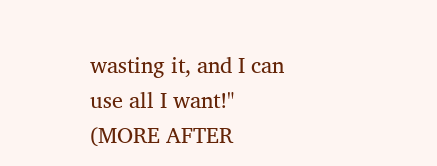wasting it, and I can use all I want!"  (MORE AFTER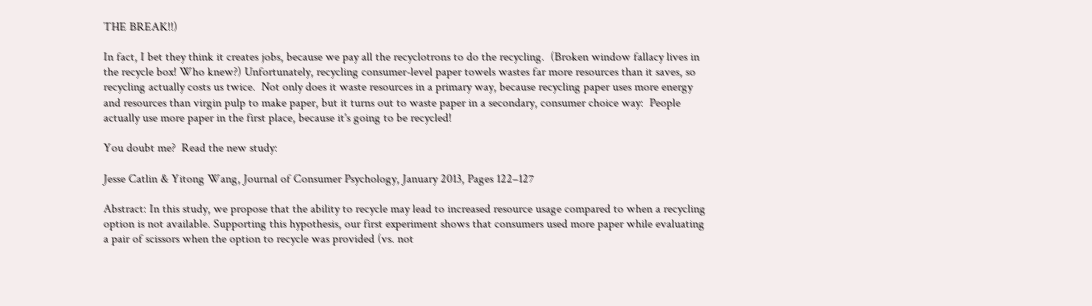THE BREAK!!)

In fact, I bet they think it creates jobs, because we pay all the recyclotrons to do the recycling.  (Broken window fallacy lives in the recycle box! Who knew?) Unfortunately, recycling consumer-level paper towels wastes far more resources than it saves, so recycling actually costs us twice.  Not only does it waste resources in a primary way, because recycling paper uses more energy and resources than virgin pulp to make paper, but it turns out to waste paper in a secondary, consumer choice way:  People actually use more paper in the first place, because it's going to be recycled!

You doubt me?  Read the new study:

Jesse Catlin & Yitong Wang, Journal of Consumer Psychology, January 2013, Pages 122–127

Abstract: In this study, we propose that the ability to recycle may lead to increased resource usage compared to when a recycling option is not available. Supporting this hypothesis, our first experiment shows that consumers used more paper while evaluating a pair of scissors when the option to recycle was provided (vs. not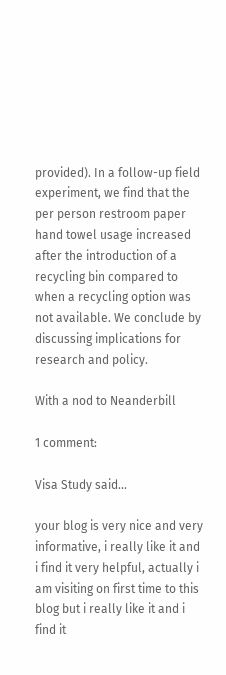provided). In a follow-up field experiment, we find that the per person restroom paper hand towel usage increased after the introduction of a recycling bin compared to when a recycling option was not available. We conclude by discussing implications for research and policy.

With a nod to Neanderbill

1 comment:

Visa Study said...

your blog is very nice and very informative, i really like it and i find it very helpful, actually i am visiting on first time to this blog but i really like it and i find it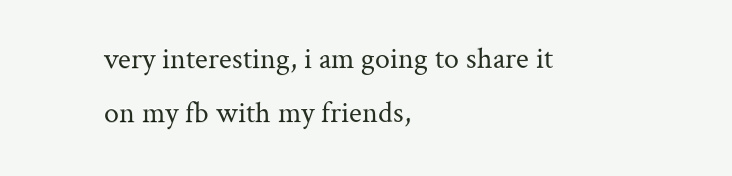very interesting, i am going to share it on my fb with my friends,